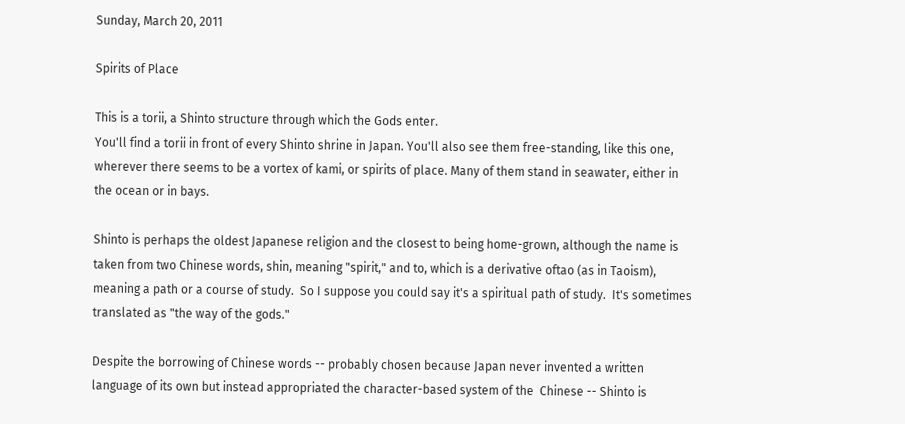Sunday, March 20, 2011

Spirits of Place

This is a torii, a Shinto structure through which the Gods enter.
You'll find a torii in front of every Shinto shrine in Japan. You'll also see them free-standing, like this one, wherever there seems to be a vortex of kami, or spirits of place. Many of them stand in seawater, either in the ocean or in bays.

Shinto is perhaps the oldest Japanese religion and the closest to being home-grown, although the name is taken from two Chinese words, shin, meaning "spirit," and to, which is a derivative oftao (as in Taoism), meaning a path or a course of study.  So I suppose you could say it's a spiritual path of study.  It's sometimes translated as "the way of the gods."

Despite the borrowing of Chinese words -- probably chosen because Japan never invented a written language of its own but instead appropriated the character-based system of the  Chinese -- Shinto is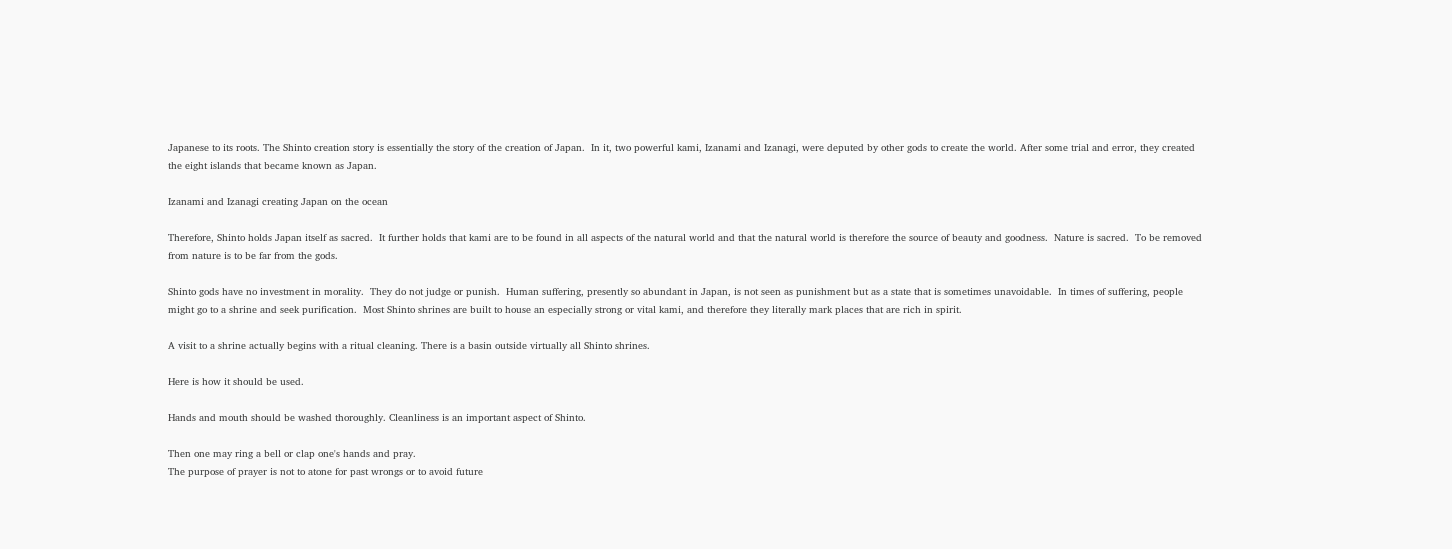Japanese to its roots. The Shinto creation story is essentially the story of the creation of Japan.  In it, two powerful kami, Izanami and Izanagi, were deputed by other gods to create the world. After some trial and error, they created the eight islands that became known as Japan.

Izanami and Izanagi creating Japan on the ocean

Therefore, Shinto holds Japan itself as sacred.  It further holds that kami are to be found in all aspects of the natural world and that the natural world is therefore the source of beauty and goodness.  Nature is sacred.  To be removed from nature is to be far from the gods.

Shinto gods have no investment in morality.  They do not judge or punish.  Human suffering, presently so abundant in Japan, is not seen as punishment but as a state that is sometimes unavoidable.  In times of suffering, people might go to a shrine and seek purification.  Most Shinto shrines are built to house an especially strong or vital kami, and therefore they literally mark places that are rich in spirit.

A visit to a shrine actually begins with a ritual cleaning. There is a basin outside virtually all Shinto shrines.

Here is how it should be used.

Hands and mouth should be washed thoroughly. Cleanliness is an important aspect of Shinto.

Then one may ring a bell or clap one's hands and pray.
The purpose of prayer is not to atone for past wrongs or to avoid future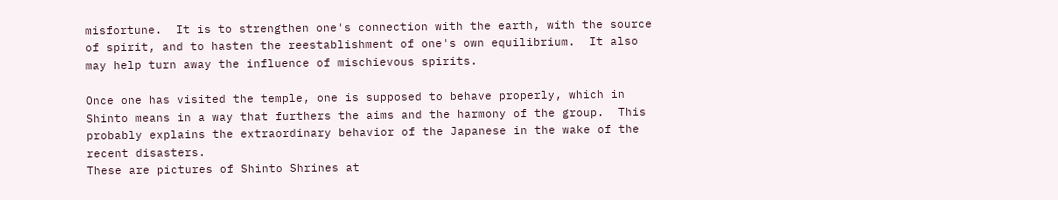misfortune.  It is to strengthen one's connection with the earth, with the source of spirit, and to hasten the reestablishment of one's own equilibrium.  It also may help turn away the influence of mischievous spirits.

Once one has visited the temple, one is supposed to behave properly, which in Shinto means in a way that furthers the aims and the harmony of the group.  This probably explains the extraordinary behavior of the Japanese in the wake of the recent disasters.
These are pictures of Shinto Shrines at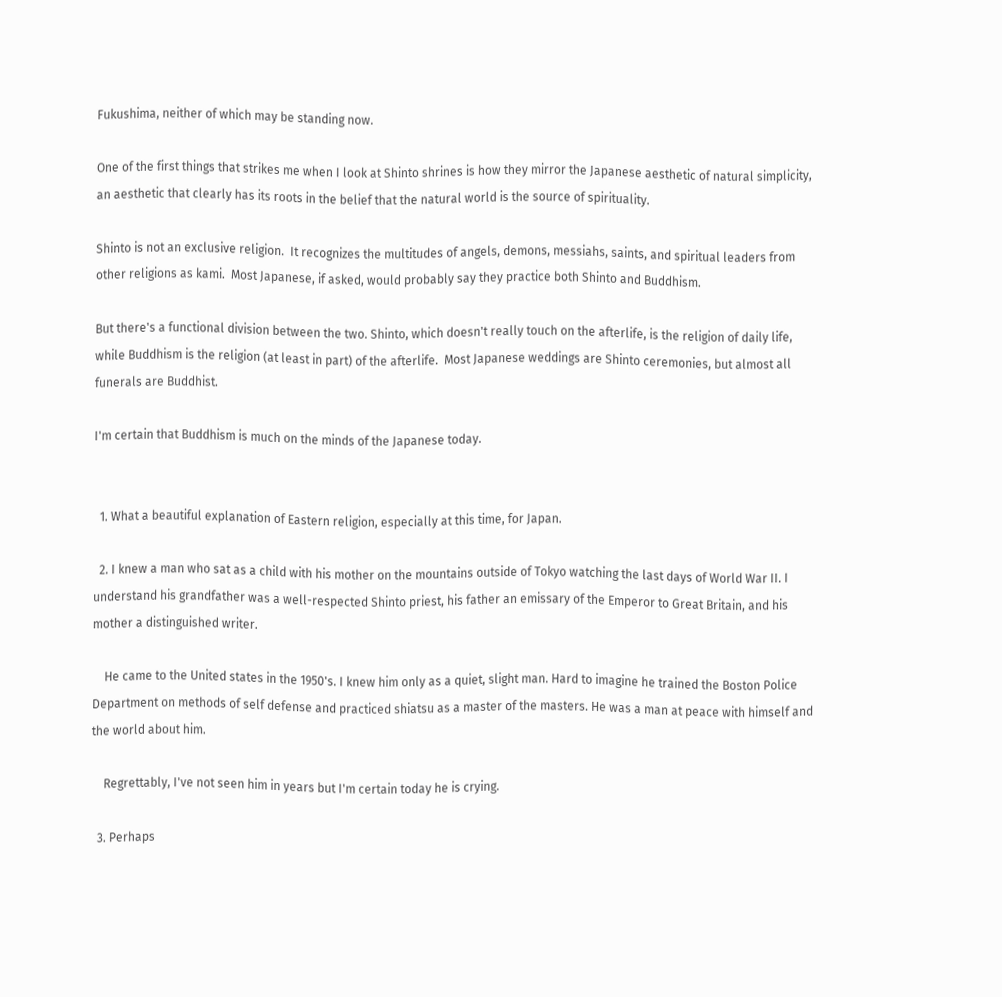Fukushima, neither of which may be standing now.

One of the first things that strikes me when I look at Shinto shrines is how they mirror the Japanese aesthetic of natural simplicity, an aesthetic that clearly has its roots in the belief that the natural world is the source of spirituality.

Shinto is not an exclusive religion.  It recognizes the multitudes of angels, demons, messiahs, saints, and spiritual leaders from other religions as kami.  Most Japanese, if asked, would probably say they practice both Shinto and Buddhism.

But there's a functional division between the two. Shinto, which doesn't really touch on the afterlife, is the religion of daily life, while Buddhism is the religion (at least in part) of the afterlife.  Most Japanese weddings are Shinto ceremonies, but almost all funerals are Buddhist.

I'm certain that Buddhism is much on the minds of the Japanese today.


  1. What a beautiful explanation of Eastern religion, especially at this time, for Japan.

  2. I knew a man who sat as a child with his mother on the mountains outside of Tokyo watching the last days of World War II. I understand his grandfather was a well-respected Shinto priest, his father an emissary of the Emperor to Great Britain, and his mother a distinguished writer.

    He came to the United states in the 1950's. I knew him only as a quiet, slight man. Hard to imagine he trained the Boston Police Department on methods of self defense and practiced shiatsu as a master of the masters. He was a man at peace with himself and the world about him.

    Regrettably, I've not seen him in years but I'm certain today he is crying.

  3. Perhaps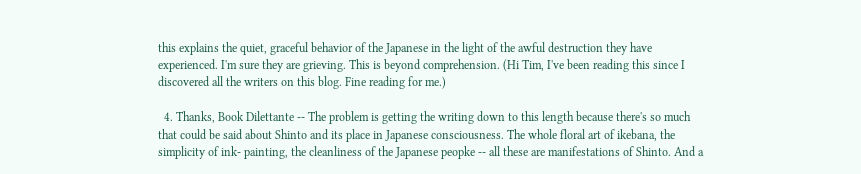this explains the quiet, graceful behavior of the Japanese in the light of the awful destruction they have experienced. I'm sure they are grieving. This is beyond comprehension. (Hi Tim, I've been reading this since I discovered all the writers on this blog. Fine reading for me.)

  4. Thanks, Book Dilettante -- The problem is getting the writing down to this length because there's so much that could be said about Shinto and its place in Japanese consciousness. The whole floral art of ikebana, the simplicity of ink- painting, the cleanliness of the Japanese peopke -- all these are manifestations of Shinto. And a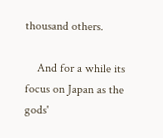thousand others.

    And for a while its focus on Japan as the gods'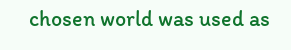chosen world was used as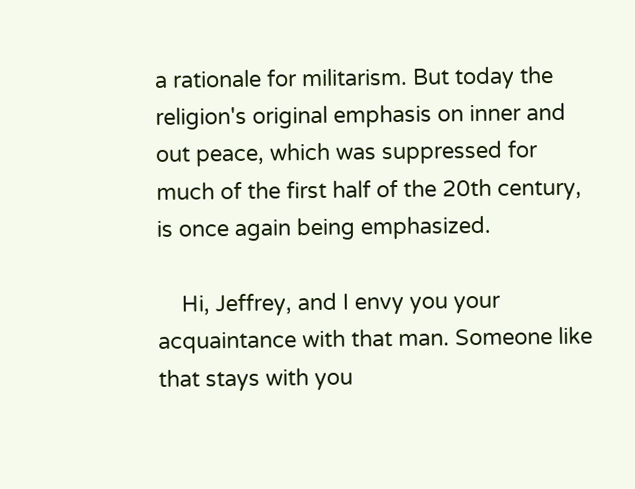a rationale for militarism. But today the religion's original emphasis on inner and out peace, which was suppressed for much of the first half of the 20th century, is once again being emphasized.

    Hi, Jeffrey, and I envy you your acquaintance with that man. Someone like that stays with you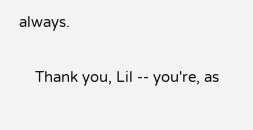always.

    Thank you, Lil -- you're, as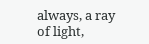always, a ray of light,